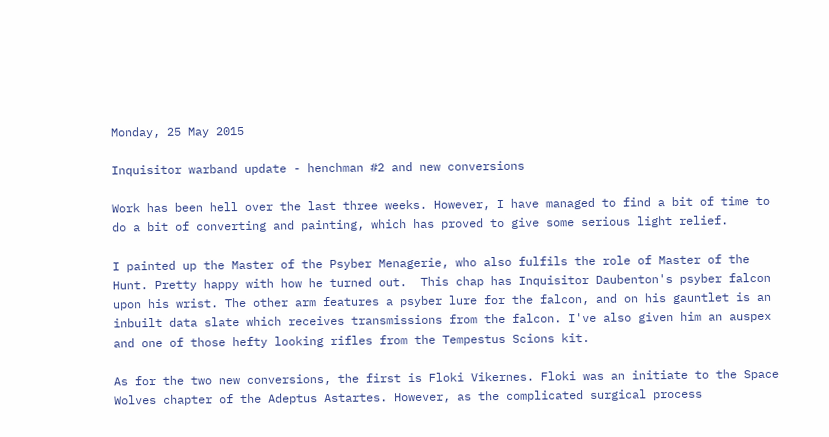Monday, 25 May 2015

Inquisitor warband update - henchman #2 and new conversions

Work has been hell over the last three weeks. However, I have managed to find a bit of time to do a bit of converting and painting, which has proved to give some serious light relief.

I painted up the Master of the Psyber Menagerie, who also fulfils the role of Master of the Hunt. Pretty happy with how he turned out.  This chap has Inquisitor Daubenton's psyber falcon upon his wrist. The other arm features a psyber lure for the falcon, and on his gauntlet is an inbuilt data slate which receives transmissions from the falcon. I've also given him an auspex and one of those hefty looking rifles from the Tempestus Scions kit.

As for the two new conversions, the first is Floki Vikernes. Floki was an initiate to the Space Wolves chapter of the Adeptus Astartes. However, as the complicated surgical process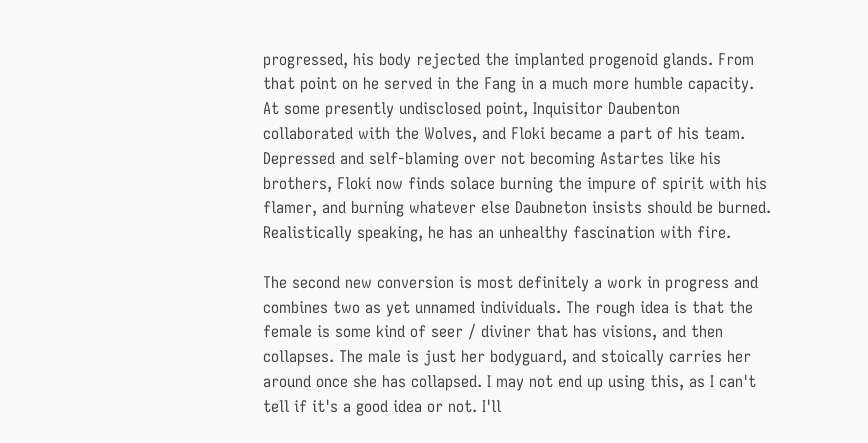progressed, his body rejected the implanted progenoid glands. From that point on he served in the Fang in a much more humble capacity. At some presently undisclosed point, Inquisitor Daubenton collaborated with the Wolves, and Floki became a part of his team.  Depressed and self-blaming over not becoming Astartes like his brothers, Floki now finds solace burning the impure of spirit with his flamer, and burning whatever else Daubneton insists should be burned. Realistically speaking, he has an unhealthy fascination with fire.

The second new conversion is most definitely a work in progress and combines two as yet unnamed individuals. The rough idea is that the female is some kind of seer / diviner that has visions, and then collapses. The male is just her bodyguard, and stoically carries her around once she has collapsed. I may not end up using this, as I can't tell if it's a good idea or not. I'll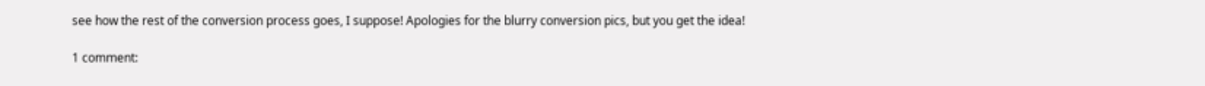see how the rest of the conversion process goes, I suppose! Apologies for the blurry conversion pics, but you get the idea!

1 comment: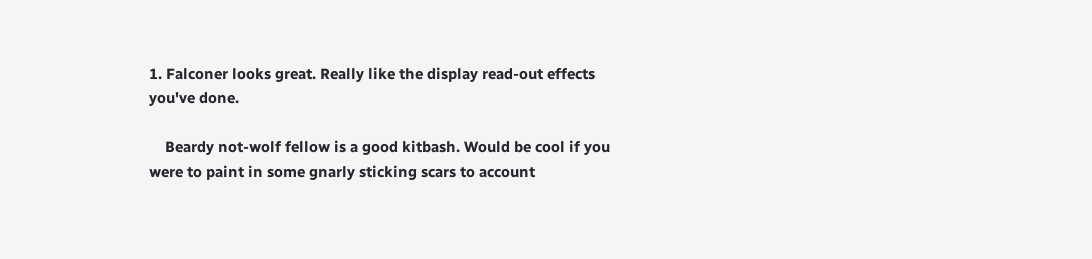1. Falconer looks great. Really like the display read-out effects you've done.

    Beardy not-wolf fellow is a good kitbash. Would be cool if you were to paint in some gnarly sticking scars to account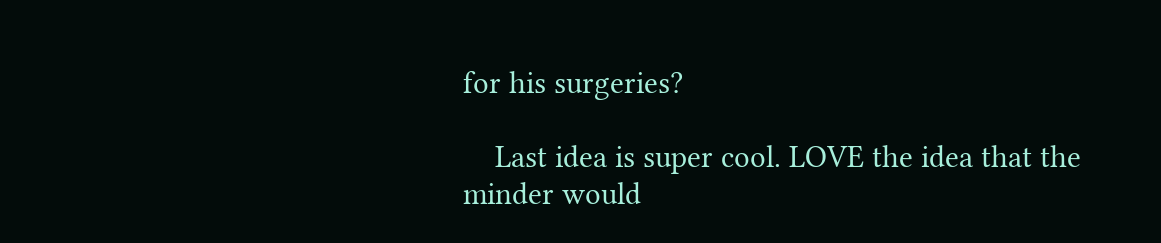for his surgeries?

    Last idea is super cool. LOVE the idea that the minder would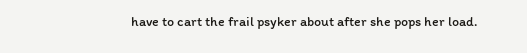have to cart the frail psyker about after she pops her load.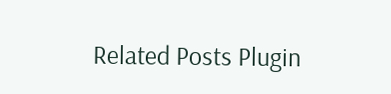Related Posts Plugin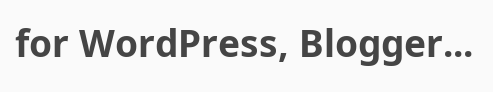for WordPress, Blogger...